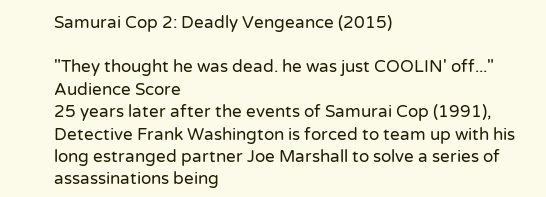Samurai Cop 2: Deadly Vengeance (2015)

"They thought he was dead. he was just COOLIN' off..."
Audience Score
25 years later after the events of Samurai Cop (1991), Detective Frank Washington is forced to team up with his long estranged partner Joe Marshall to solve a series of assassinations being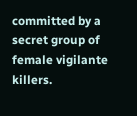committed by a secret group of female vigilante killers.